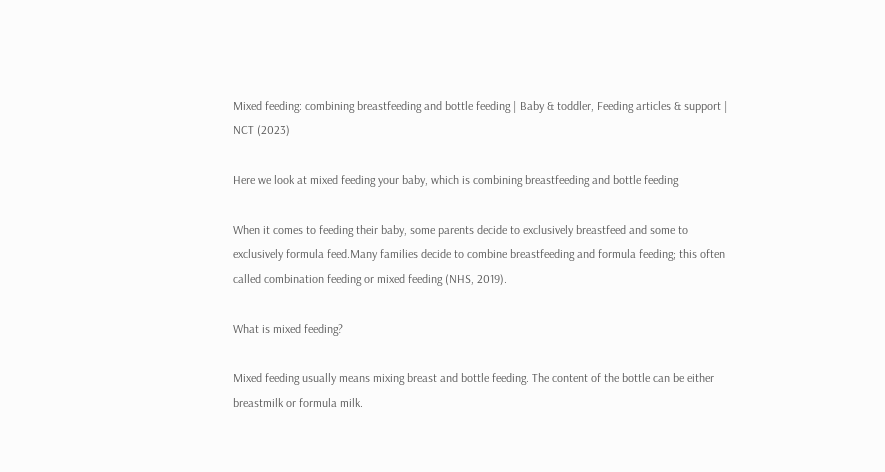Mixed feeding: combining breastfeeding and bottle feeding | Baby & toddler, Feeding articles & support | NCT (2023)

Here we look at mixed feeding your baby, which is combining breastfeeding and bottle feeding

When it comes to feeding their baby, some parents decide to exclusively breastfeed and some to exclusively formula feed.Many families decide to combine breastfeeding and formula feeding; this often called combination feeding or mixed feeding (NHS, 2019).

What is mixed feeding?

Mixed feeding usually means mixing breast and bottle feeding. The content of the bottle can be either breastmilk or formula milk.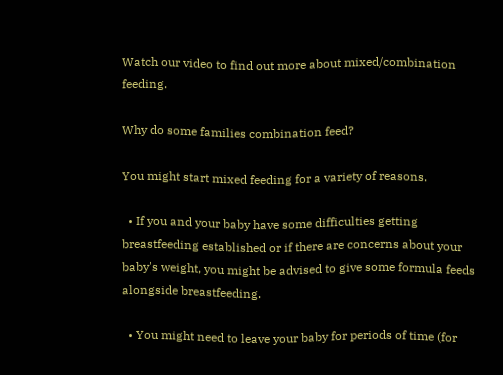Watch our video to find out more about mixed/combination feeding.

Why do some families combination feed?

You might start mixed feeding for a variety of reasons.

  • If you and your baby have some difficulties getting breastfeeding established or if there are concerns about your baby's weight, you might be advised to give some formula feeds alongside breastfeeding.

  • You might need to leave your baby for periods of time (for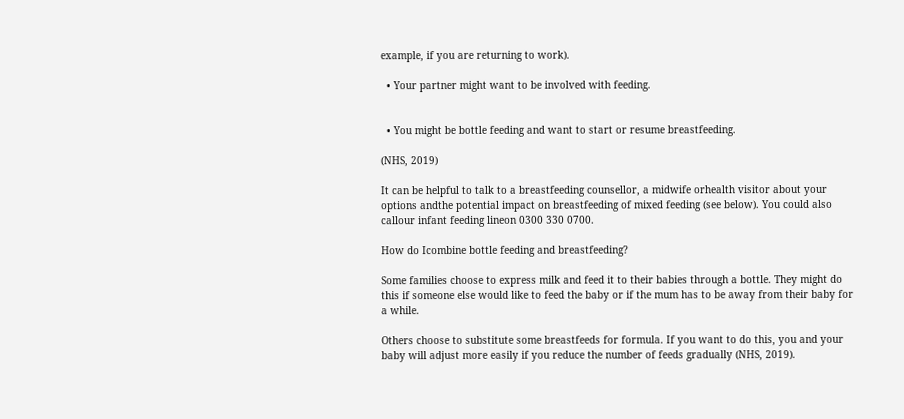example, if you are returning to work).

  • Your partner might want to be involved with feeding.


  • You might be bottle feeding and want to start or resume breastfeeding.

(NHS, 2019)

It can be helpful to talk to a breastfeeding counsellor, a midwife orhealth visitor about your options andthe potential impact on breastfeeding of mixed feeding (see below). You could also callour infant feeding lineon 0300 330 0700.

How do Icombine bottle feeding and breastfeeding?

Some families choose to express milk and feed it to their babies through a bottle. They might do this if someone else would like to feed the baby or if the mum has to be away from their baby for a while.

Others choose to substitute some breastfeeds for formula. If you want to do this, you and your baby will adjust more easily if you reduce the number of feeds gradually (NHS, 2019).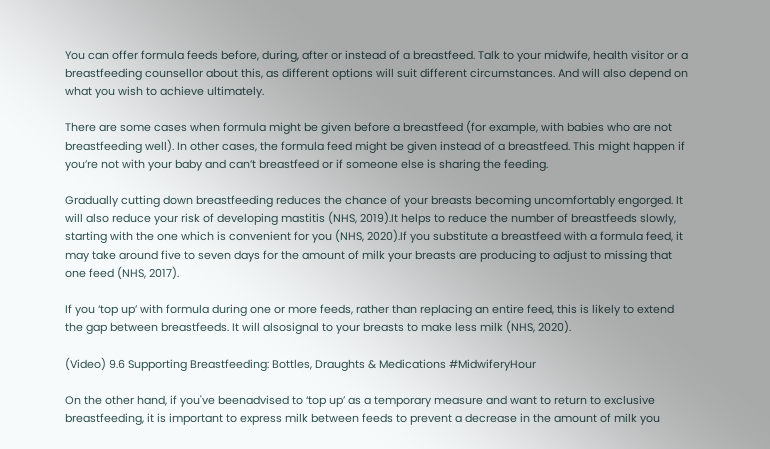You can offer formula feeds before, during, after or instead of a breastfeed. Talk to your midwife, health visitor or a breastfeeding counsellor about this, as different options will suit different circumstances. And will also depend on what you wish to achieve ultimately.

There are some cases when formula might be given before a breastfeed (for example, with babies who are not breastfeeding well). In other cases, the formula feed might be given instead of a breastfeed. This might happen if you’re not with your baby and can’t breastfeed or if someone else is sharing the feeding.

Gradually cutting down breastfeeding reduces the chance of your breasts becoming uncomfortably engorged. It will also reduce your risk of developing mastitis (NHS, 2019).It helps to reduce the number of breastfeeds slowly, starting with the one which is convenient for you (NHS, 2020).If you substitute a breastfeed with a formula feed, it may take around five to seven days for the amount of milk your breasts are producing to adjust to missing that one feed (NHS, 2017).

If you ‘top up’ with formula during one or more feeds, rather than replacing an entire feed, this is likely to extend the gap between breastfeeds. It will alsosignal to your breasts to make less milk (NHS, 2020).

(Video) 9.6 Supporting Breastfeeding: Bottles, Draughts & Medications #MidwiferyHour

On the other hand, if you've beenadvised to ‘top up’ as a temporary measure and want to return to exclusive breastfeeding, it is important to express milk between feeds to prevent a decrease in the amount of milk you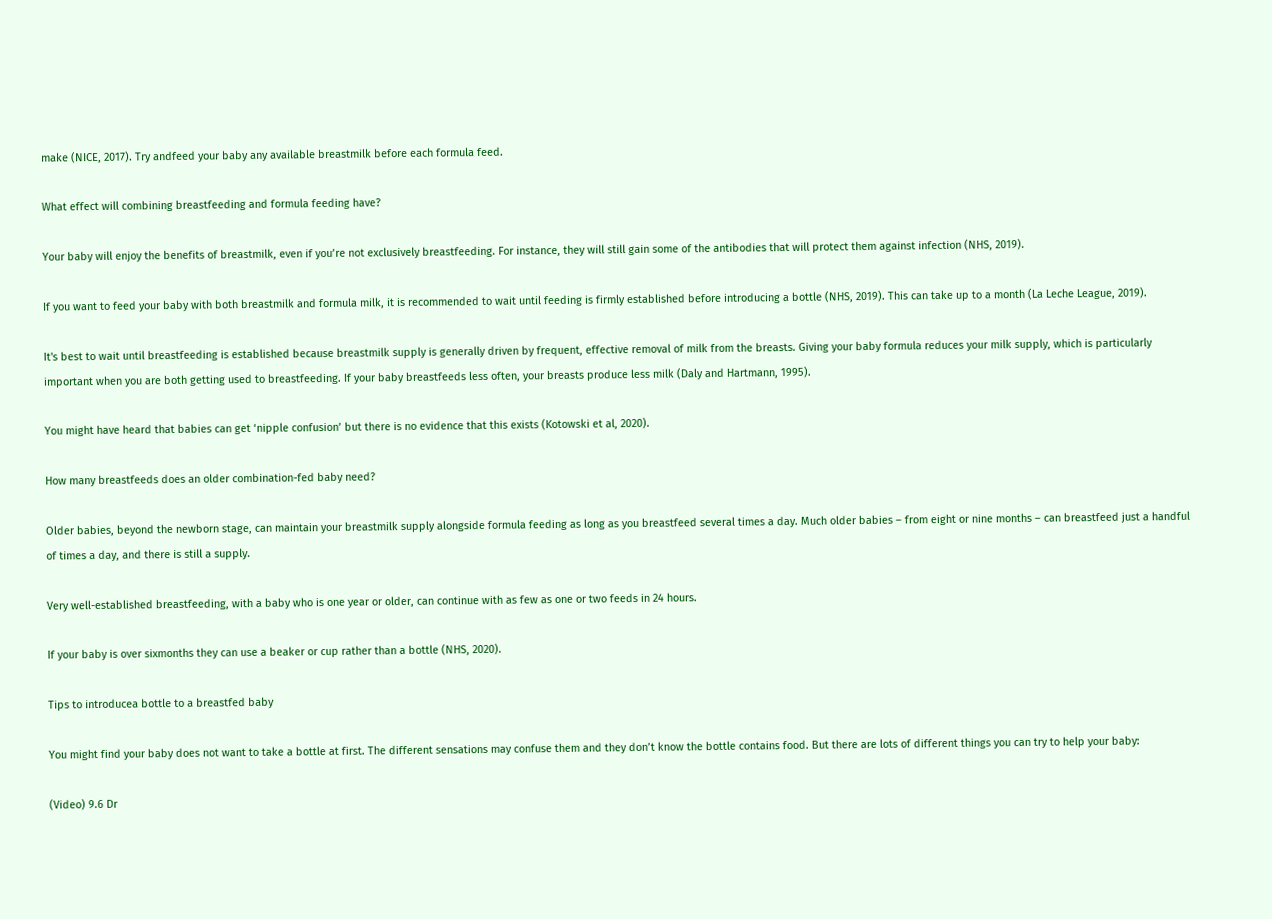make (NICE, 2017). Try andfeed your baby any available breastmilk before each formula feed.

What effect will combining breastfeeding and formula feeding have?

Your baby will enjoy the benefits of breastmilk, even if you’re not exclusively breastfeeding. For instance, they will still gain some of the antibodies that will protect them against infection (NHS, 2019).

If you want to feed your baby with both breastmilk and formula milk, it is recommended to wait until feeding is firmly established before introducing a bottle (NHS, 2019). This can take up to a month (La Leche League, 2019).

It's best to wait until breastfeeding is established because breastmilk supply is generally driven by frequent, effective removal of milk from the breasts. Giving your baby formula reduces your milk supply, which is particularly important when you are both getting used to breastfeeding. If your baby breastfeeds less often, your breasts produce less milk (Daly and Hartmann, 1995).

You might have heard that babies can get ‘nipple confusion’ but there is no evidence that this exists (Kotowski et al, 2020).

How many breastfeeds does an older combination-fed baby need?

Older babies, beyond the newborn stage, can maintain your breastmilk supply alongside formula feeding as long as you breastfeed several times a day. Much older babies – from eight or nine months – can breastfeed just a handful of times a day, and there is still a supply.

Very well-established breastfeeding, with a baby who is one year or older, can continue with as few as one or two feeds in 24 hours.

If your baby is over sixmonths they can use a beaker or cup rather than a bottle (NHS, 2020).

Tips to introducea bottle to a breastfed baby

You might find your baby does not want to take a bottle at first. The different sensations may confuse them and they don’t know the bottle contains food. But there are lots of different things you can try to help your baby:

(Video) 9.6 Dr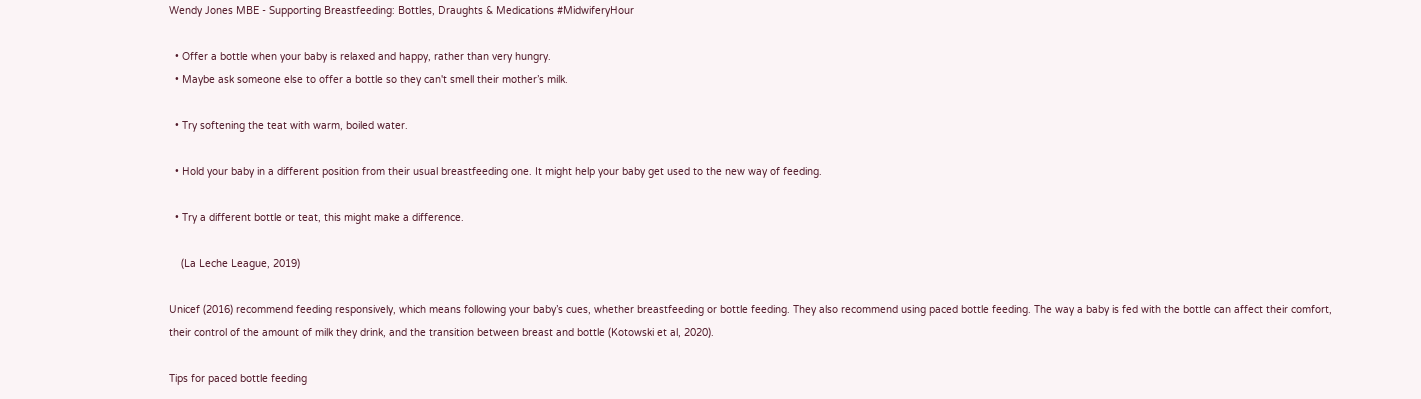Wendy Jones MBE - Supporting Breastfeeding: Bottles, Draughts & Medications #MidwiferyHour

  • Offer a bottle when your baby is relaxed and happy, rather than very hungry.
  • Maybe ask someone else to offer a bottle so they can't smell their mother’s milk.

  • Try softening the teat with warm, boiled water.

  • Hold your baby in a different position from their usual breastfeeding one. It might help your baby get used to the new way of feeding.

  • Try a different bottle or teat, this might make a difference.

    (La Leche League, 2019)

Unicef (2016) recommend feeding responsively, which means following your baby’s cues, whether breastfeeding or bottle feeding. They also recommend using paced bottle feeding. The way a baby is fed with the bottle can affect their comfort, their control of the amount of milk they drink, and the transition between breast and bottle (Kotowski et al, 2020).

Tips for paced bottle feeding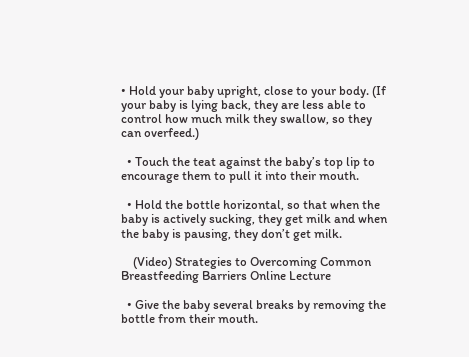• Hold your baby upright, close to your body. (If your baby is lying back, they are less able to control how much milk they swallow, so they can overfeed.)

  • Touch the teat against the baby’s top lip to encourage them to pull it into their mouth.

  • Hold the bottle horizontal, so that when the baby is actively sucking, they get milk and when the baby is pausing, they don’t get milk.

    (Video) Strategies to Overcoming Common Breastfeeding Barriers Online Lecture

  • Give the baby several breaks by removing the bottle from their mouth.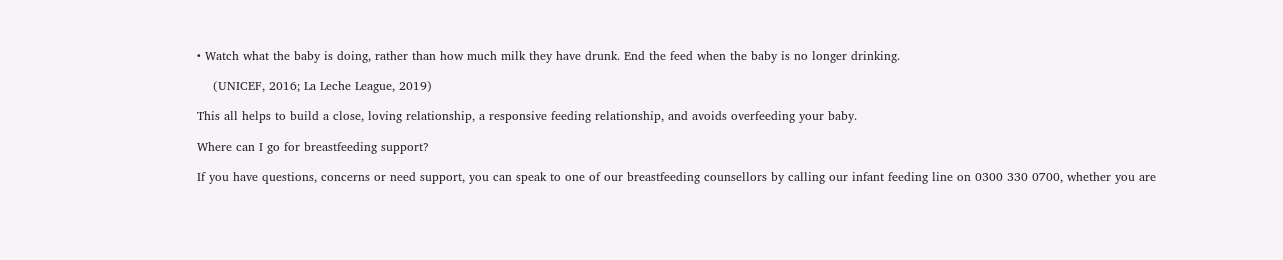• Watch what the baby is doing, rather than how much milk they have drunk. End the feed when the baby is no longer drinking.

    (UNICEF, 2016; La Leche League, 2019)

This all helps to build a close, loving relationship, a responsive feeding relationship, and avoids overfeeding your baby.

Where can I go for breastfeeding support?

If you have questions, concerns or need support, you can speak to one of our breastfeeding counsellors by calling our infant feeding line on 0300 330 0700, whether you are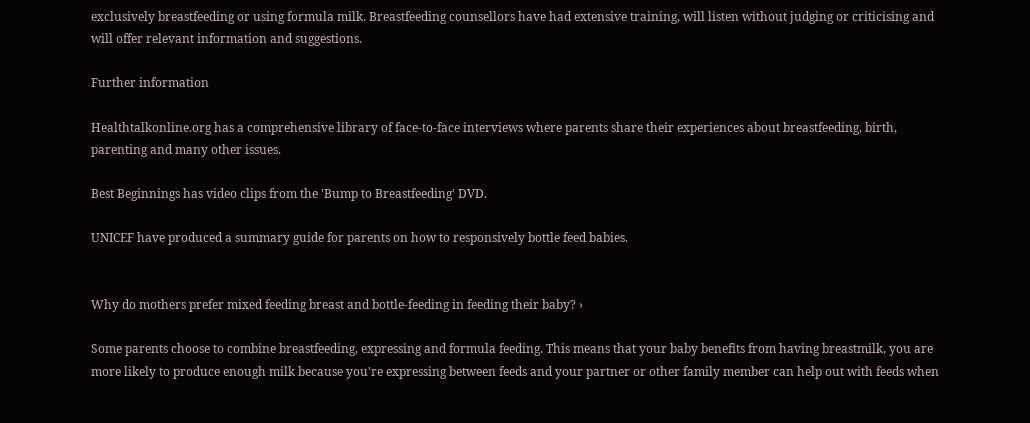exclusively breastfeeding or using formula milk. Breastfeeding counsellors have had extensive training, will listen without judging or criticising and will offer relevant information and suggestions.

Further information

Healthtalkonline.org has a comprehensive library of face-to-face interviews where parents share their experiences about breastfeeding, birth, parenting and many other issues.

Best Beginnings has video clips from the 'Bump to Breastfeeding' DVD.

UNICEF have produced a summary guide for parents on how to responsively bottle feed babies.


Why do mothers prefer mixed feeding breast and bottle-feeding in feeding their baby? ›

Some parents choose to combine breastfeeding, expressing and formula feeding. This means that your baby benefits from having breastmilk, you are more likely to produce enough milk because you're expressing between feeds and your partner or other family member can help out with feeds when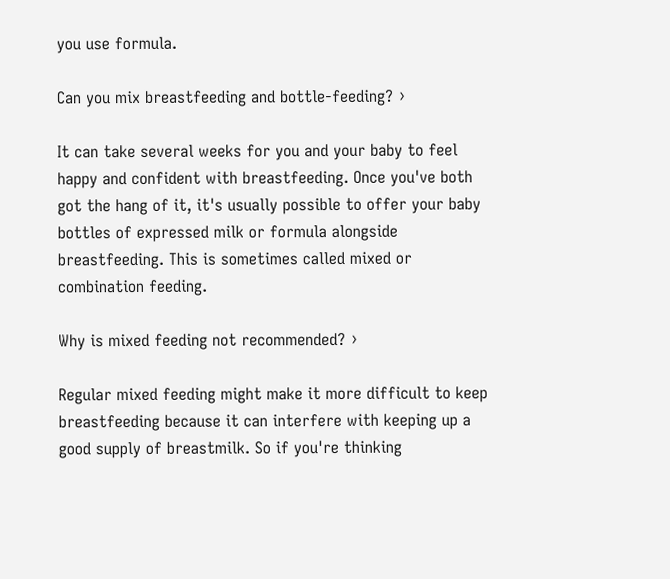you use formula.

Can you mix breastfeeding and bottle-feeding? ›

It can take several weeks for you and your baby to feel happy and confident with breastfeeding. Once you've both got the hang of it, it's usually possible to offer your baby bottles of expressed milk or formula alongside breastfeeding. This is sometimes called mixed or combination feeding.

Why is mixed feeding not recommended? ›

Regular mixed feeding might make it more difficult to keep breastfeeding because it can interfere with keeping up a good supply of breastmilk. So if you're thinking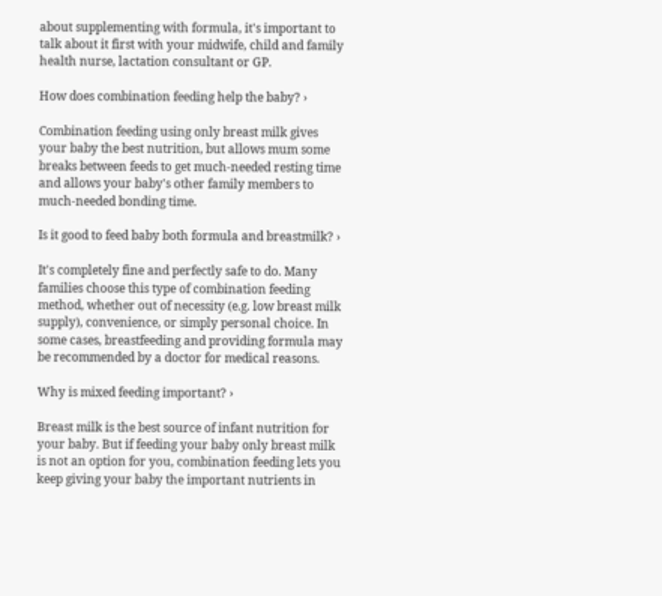about supplementing with formula, it's important to talk about it first with your midwife, child and family health nurse, lactation consultant or GP.

How does combination feeding help the baby? ›

Combination feeding using only breast milk gives your baby the best nutrition, but allows mum some breaks between feeds to get much-needed resting time and allows your baby's other family members to much-needed bonding time.

Is it good to feed baby both formula and breastmilk? ›

It's completely fine and perfectly safe to do. Many families choose this type of combination feeding method, whether out of necessity (e.g. low breast milk supply), convenience, or simply personal choice. In some cases, breastfeeding and providing formula may be recommended by a doctor for medical reasons.

Why is mixed feeding important? ›

Breast milk is the best source of infant nutrition for your baby. But if feeding your baby only breast milk is not an option for you, combination feeding lets you keep giving your baby the important nutrients in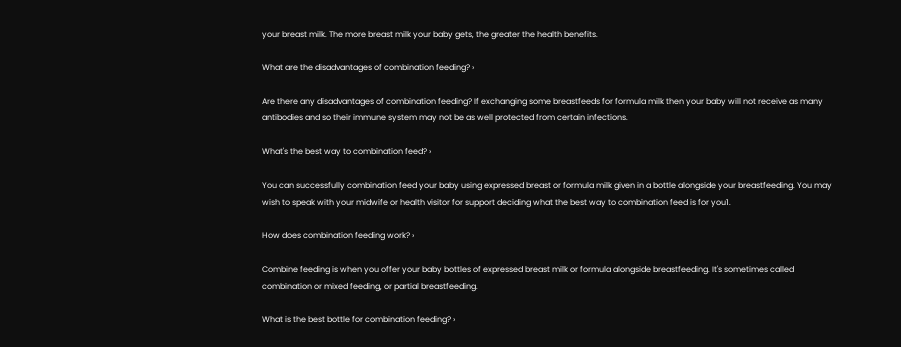your breast milk. The more breast milk your baby gets, the greater the health benefits.

What are the disadvantages of combination feeding? ›

Are there any disadvantages of combination feeding? If exchanging some breastfeeds for formula milk then your baby will not receive as many antibodies and so their immune system may not be as well protected from certain infections.

What's the best way to combination feed? ›

You can successfully combination feed your baby using expressed breast or formula milk given in a bottle alongside your breastfeeding. You may wish to speak with your midwife or health visitor for support deciding what the best way to combination feed is for you1.

How does combination feeding work? ›

Combine feeding is when you offer your baby bottles of expressed breast milk or formula alongside breastfeeding. It's sometimes called combination or mixed feeding, or partial breastfeeding.

What is the best bottle for combination feeding? ›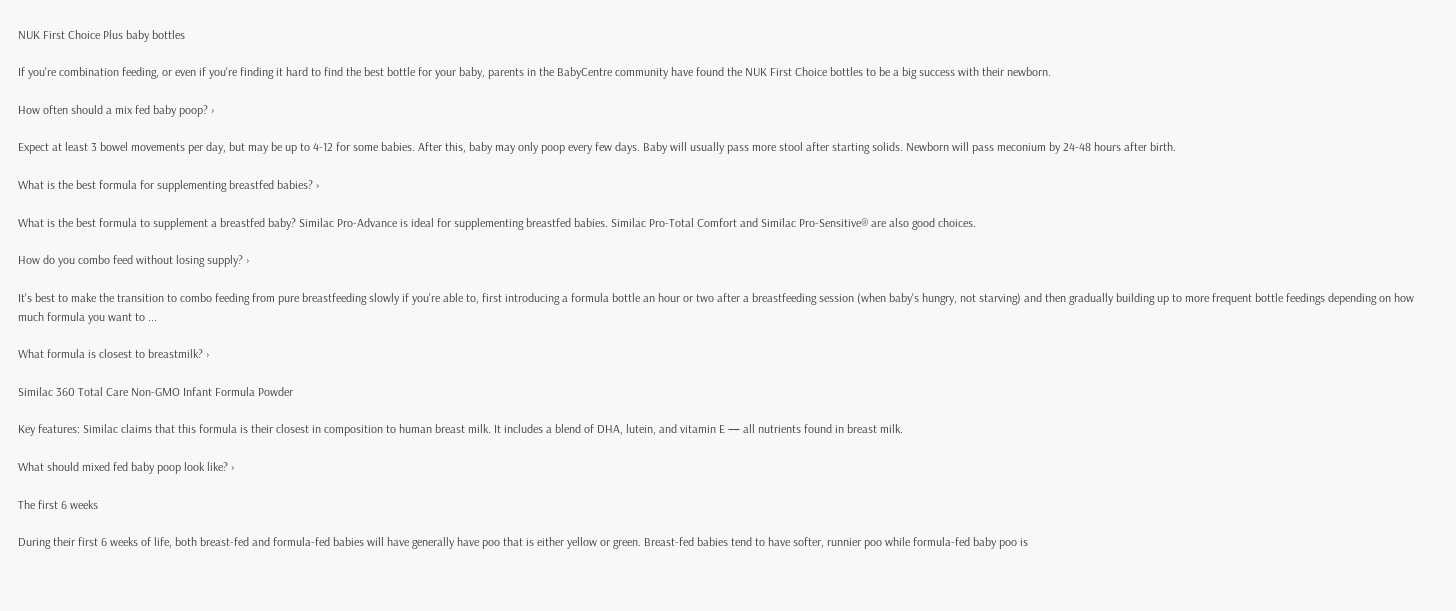NUK First Choice Plus baby bottles

If you're combination feeding, or even if you're finding it hard to find the best bottle for your baby, parents in the BabyCentre community have found the NUK First Choice bottles to be a big success with their newborn.

How often should a mix fed baby poop? ›

Expect at least 3 bowel movements per day, but may be up to 4-12 for some babies. After this, baby may only poop every few days. Baby will usually pass more stool after starting solids. Newborn will pass meconium by 24-48 hours after birth.

What is the best formula for supplementing breastfed babies? ›

What is the best formula to supplement a breastfed baby? Similac Pro-Advance is ideal for supplementing breastfed babies. Similac Pro-Total Comfort and Similac Pro-Sensitive® are also good choices.

How do you combo feed without losing supply? ›

It's best to make the transition to combo feeding from pure breastfeeding slowly if you're able to, first introducing a formula bottle an hour or two after a breastfeeding session (when baby's hungry, not starving) and then gradually building up to more frequent bottle feedings depending on how much formula you want to ...

What formula is closest to breastmilk? ›

Similac 360 Total Care Non-GMO Infant Formula Powder

Key features: Similac claims that this formula is their closest in composition to human breast milk. It includes a blend of DHA, lutein, and vitamin E — all nutrients found in breast milk.

What should mixed fed baby poop look like? ›

The first 6 weeks

During their first 6 weeks of life, both breast-fed and formula-fed babies will have generally have poo that is either yellow or green. Breast-fed babies tend to have softer, runnier poo while formula-fed baby poo is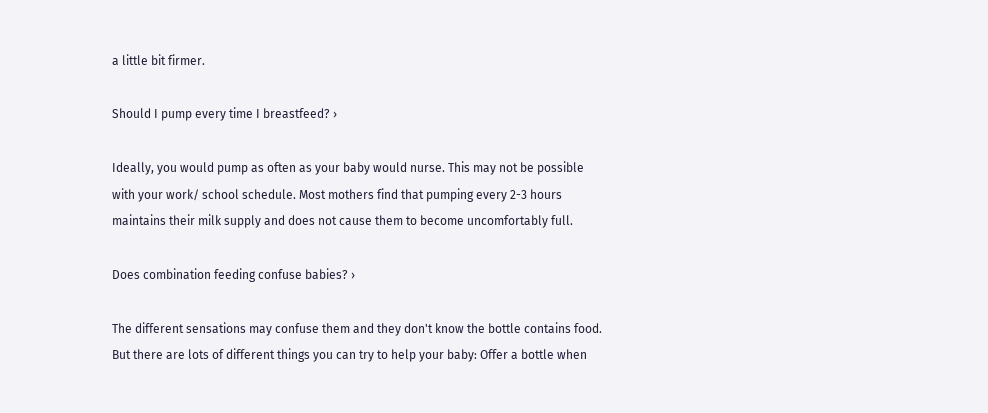a little bit firmer.

Should I pump every time I breastfeed? ›

Ideally, you would pump as often as your baby would nurse. This may not be possible with your work/ school schedule. Most mothers find that pumping every 2-3 hours maintains their milk supply and does not cause them to become uncomfortably full.

Does combination feeding confuse babies? ›

The different sensations may confuse them and they don't know the bottle contains food. But there are lots of different things you can try to help your baby: Offer a bottle when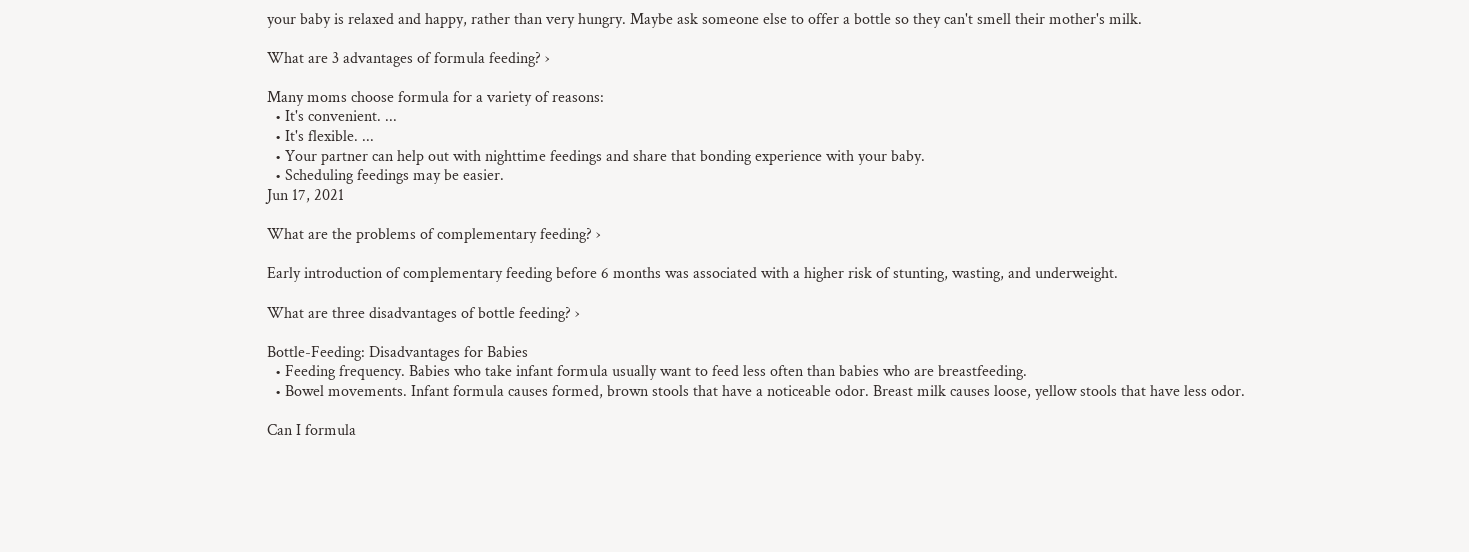your baby is relaxed and happy, rather than very hungry. Maybe ask someone else to offer a bottle so they can't smell their mother's milk.

What are 3 advantages of formula feeding? ›

Many moms choose formula for a variety of reasons:
  • It's convenient. ...
  • It's flexible. ...
  • Your partner can help out with nighttime feedings and share that bonding experience with your baby.
  • Scheduling feedings may be easier.
Jun 17, 2021

What are the problems of complementary feeding? ›

Early introduction of complementary feeding before 6 months was associated with a higher risk of stunting, wasting, and underweight.

What are three disadvantages of bottle feeding? ›

Bottle-Feeding: Disadvantages for Babies
  • Feeding frequency. Babies who take infant formula usually want to feed less often than babies who are breastfeeding.
  • Bowel movements. Infant formula causes formed, brown stools that have a noticeable odor. Breast milk causes loose, yellow stools that have less odor.

Can I formula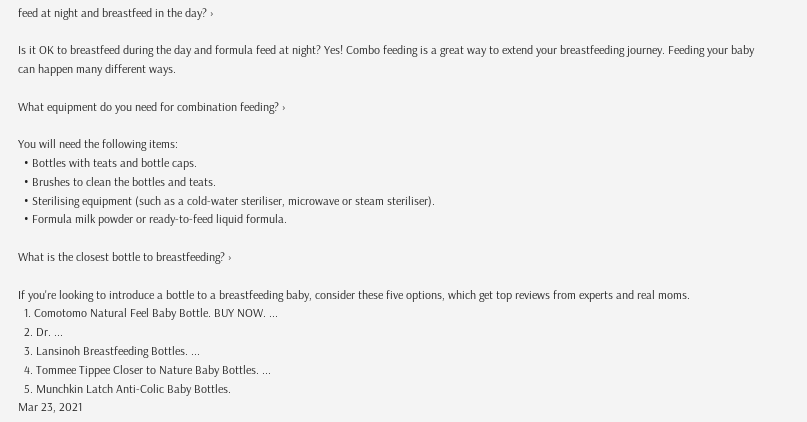feed at night and breastfeed in the day? ›

Is it OK to breastfeed during the day and formula feed at night? Yes! Combo feeding is a great way to extend your breastfeeding journey. Feeding your baby can happen many different ways.

What equipment do you need for combination feeding? ›

You will need the following items:
  • Bottles with teats and bottle caps.
  • Brushes to clean the bottles and teats.
  • Sterilising equipment (such as a cold-water steriliser, microwave or steam steriliser).
  • Formula milk powder or ready-to-feed liquid formula.

What is the closest bottle to breastfeeding? ›

If you're looking to introduce a bottle to a breastfeeding baby, consider these five options, which get top reviews from experts and real moms.
  1. Comotomo Natural Feel Baby Bottle. BUY NOW. ...
  2. Dr. ...
  3. Lansinoh Breastfeeding Bottles. ...
  4. Tommee Tippee Closer to Nature Baby Bottles. ...
  5. Munchkin Latch Anti-Colic Baby Bottles.
Mar 23, 2021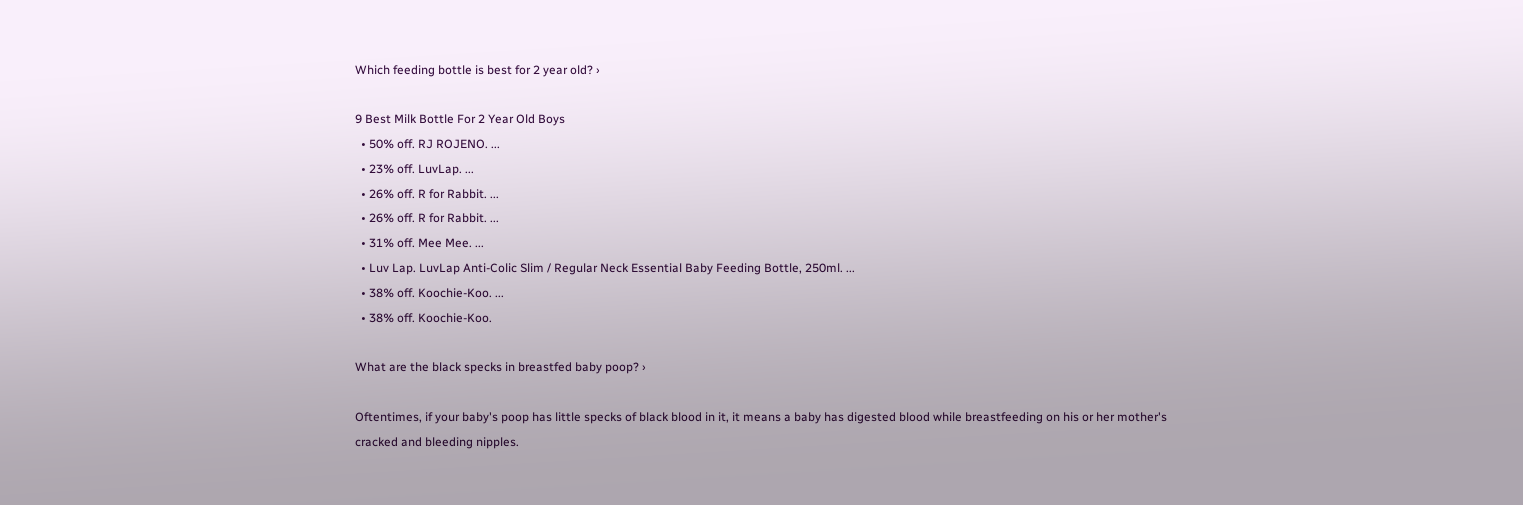Which feeding bottle is best for 2 year old? ›

9 Best Milk Bottle For 2 Year Old Boys
  • 50% off. RJ ROJENO. ...
  • 23% off. LuvLap. ...
  • 26% off. R for Rabbit. ...
  • 26% off. R for Rabbit. ...
  • 31% off. Mee Mee. ...
  • Luv Lap. LuvLap Anti-Colic Slim / Regular Neck Essential Baby Feeding Bottle, 250ml. ...
  • 38% off. Koochie-Koo. ...
  • 38% off. Koochie-Koo.

What are the black specks in breastfed baby poop? ›

Oftentimes, if your baby's poop has little specks of black blood in it, it means a baby has digested blood while breastfeeding on his or her mother's cracked and bleeding nipples.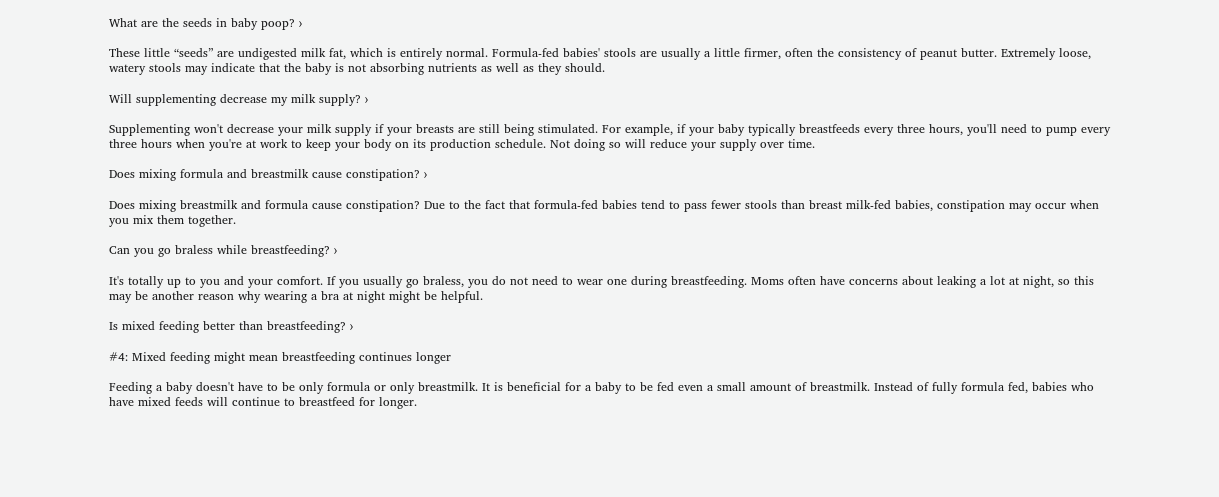What are the seeds in baby poop? ›

These little “seeds” are undigested milk fat, which is entirely normal. Formula-fed babies' stools are usually a little firmer, often the consistency of peanut butter. Extremely loose, watery stools may indicate that the baby is not absorbing nutrients as well as they should.

Will supplementing decrease my milk supply? ›

Supplementing won't decrease your milk supply if your breasts are still being stimulated. For example, if your baby typically breastfeeds every three hours, you'll need to pump every three hours when you're at work to keep your body on its production schedule. Not doing so will reduce your supply over time.

Does mixing formula and breastmilk cause constipation? ›

Does mixing breastmilk and formula cause constipation? Due to the fact that formula-fed babies tend to pass fewer stools than breast milk-fed babies, constipation may occur when you mix them together.

Can you go braless while breastfeeding? ›

It's totally up to you and your comfort. If you usually go braless, you do not need to wear one during breastfeeding. Moms often have concerns about leaking a lot at night, so this may be another reason why wearing a bra at night might be helpful.

Is mixed feeding better than breastfeeding? ›

#4: Mixed feeding might mean breastfeeding continues longer

Feeding a baby doesn't have to be only formula or only breastmilk. It is beneficial for a baby to be fed even a small amount of breastmilk. Instead of fully formula fed, babies who have mixed feeds will continue to breastfeed for longer.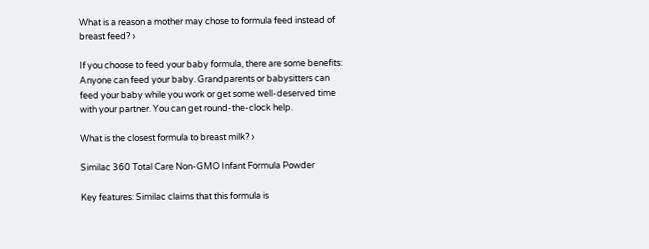What is a reason a mother may chose to formula feed instead of breast feed? ›

If you choose to feed your baby formula, there are some benefits: Anyone can feed your baby. Grandparents or babysitters can feed your baby while you work or get some well-deserved time with your partner. You can get round-the-clock help.

What is the closest formula to breast milk? ›

Similac 360 Total Care Non-GMO Infant Formula Powder

Key features: Similac claims that this formula is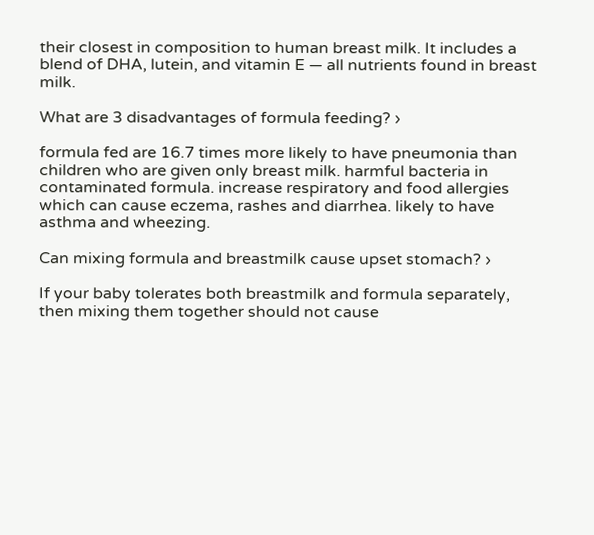their closest in composition to human breast milk. It includes a blend of DHA, lutein, and vitamin E — all nutrients found in breast milk.

What are 3 disadvantages of formula feeding? ›

formula fed are 16.7 times more likely to have pneumonia than children who are given only breast milk. harmful bacteria in contaminated formula. increase respiratory and food allergies which can cause eczema, rashes and diarrhea. likely to have asthma and wheezing.

Can mixing formula and breastmilk cause upset stomach? ›

If your baby tolerates both breastmilk and formula separately, then mixing them together should not cause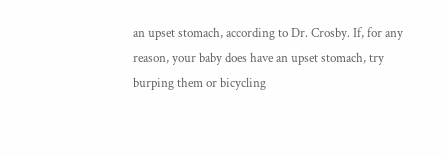an upset stomach, according to Dr. Crosby. If, for any reason, your baby does have an upset stomach, try burping them or bicycling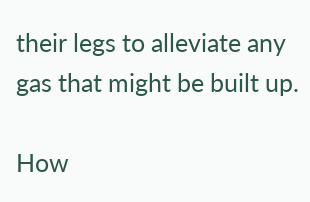their legs to alleviate any gas that might be built up.

How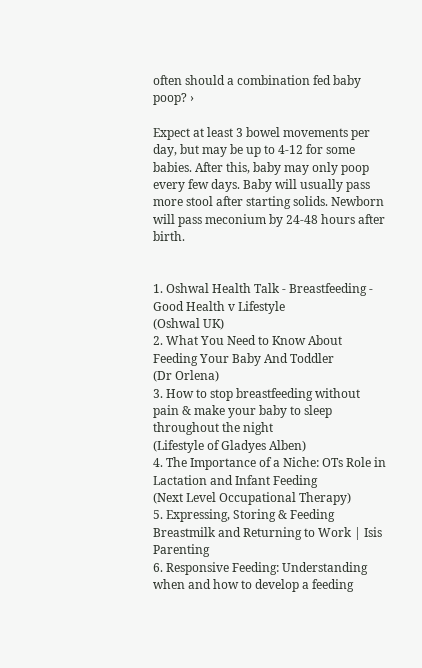often should a combination fed baby poop? ›

Expect at least 3 bowel movements per day, but may be up to 4-12 for some babies. After this, baby may only poop every few days. Baby will usually pass more stool after starting solids. Newborn will pass meconium by 24-48 hours after birth.


1. Oshwal Health Talk - Breastfeeding - Good Health v Lifestyle
(Oshwal UK)
2. What You Need to Know About Feeding Your Baby And Toddler
(Dr Orlena)
3. How to stop breastfeeding without pain & make your baby to sleep throughout the night
(Lifestyle of Gladyes Alben)
4. The Importance of a Niche: OTs Role in Lactation and Infant Feeding
(Next Level Occupational Therapy)
5. Expressing, Storing & Feeding Breastmilk and Returning to Work | Isis Parenting
6. Responsive Feeding: Understanding when and how to develop a feeding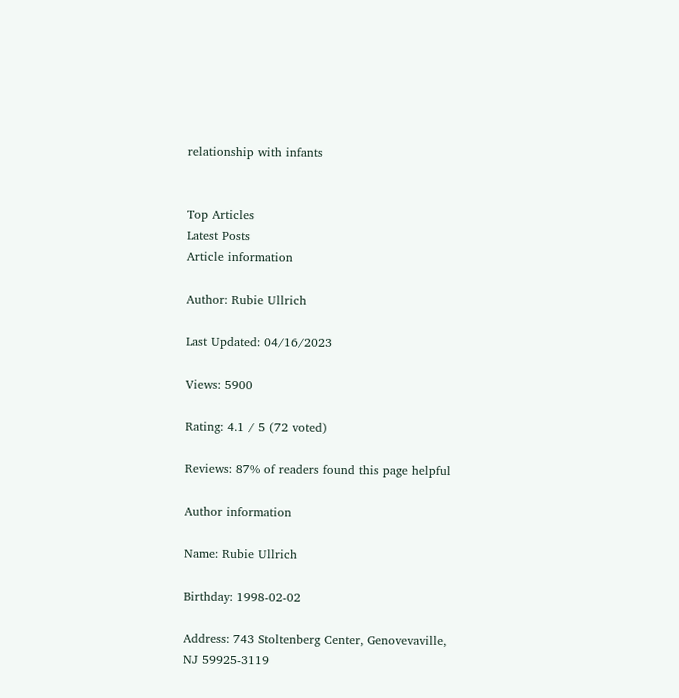relationship with infants


Top Articles
Latest Posts
Article information

Author: Rubie Ullrich

Last Updated: 04/16/2023

Views: 5900

Rating: 4.1 / 5 (72 voted)

Reviews: 87% of readers found this page helpful

Author information

Name: Rubie Ullrich

Birthday: 1998-02-02

Address: 743 Stoltenberg Center, Genovevaville, NJ 59925-3119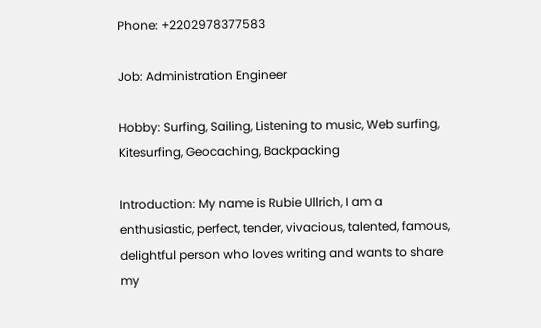Phone: +2202978377583

Job: Administration Engineer

Hobby: Surfing, Sailing, Listening to music, Web surfing, Kitesurfing, Geocaching, Backpacking

Introduction: My name is Rubie Ullrich, I am a enthusiastic, perfect, tender, vivacious, talented, famous, delightful person who loves writing and wants to share my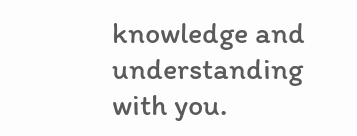knowledge and understanding with you.